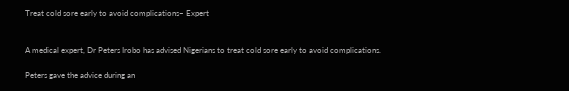Treat cold sore early to avoid complications– Expert


A medical expert, Dr Peters Irobo has advised Nigerians to treat cold sore early to avoid complications.

Peters gave the advice during an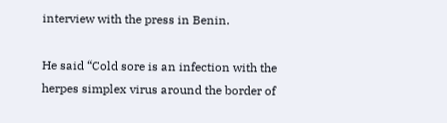interview with the press in Benin.

He said “Cold sore is an infection with the herpes simplex virus around the border of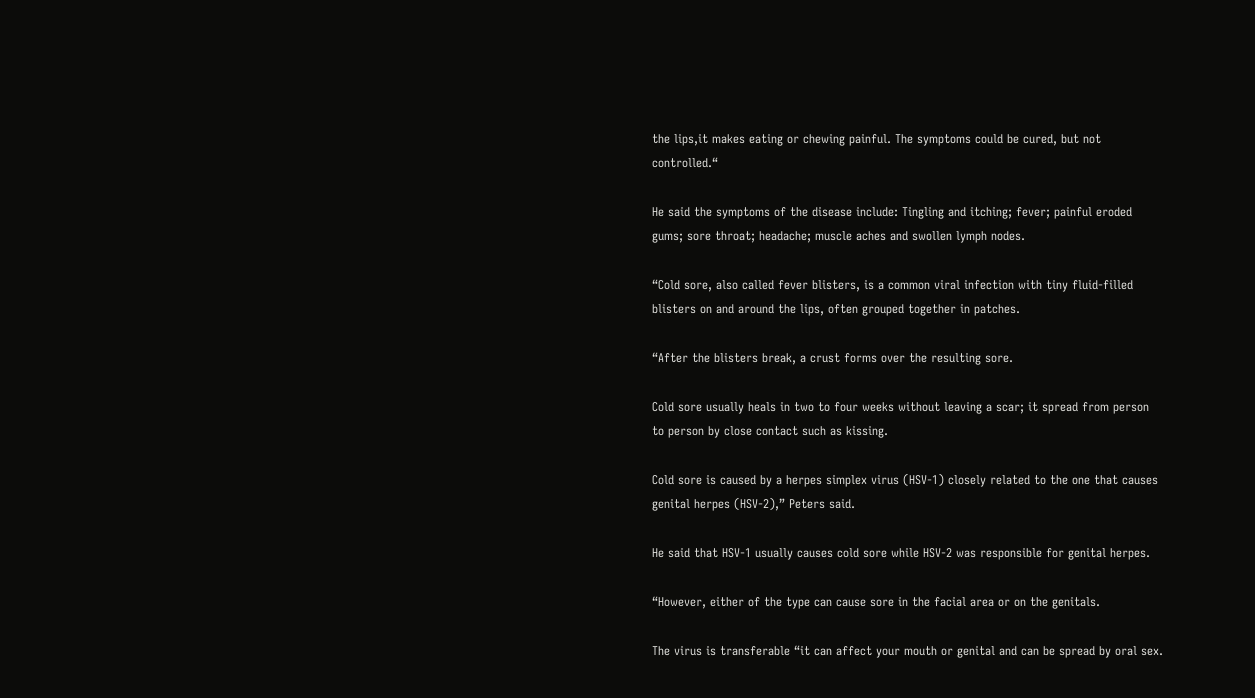the lips,it makes eating or chewing painful. The symptoms could be cured, but not controlled.“

He said the symptoms of the disease include: Tingling and itching; fever; painful eroded gums; sore throat; headache; muscle aches and swollen lymph nodes.

“Cold sore, also called fever blisters, is a common viral infection with tiny fluid-filled blisters on and around the lips, often grouped together in patches.

“After the blisters break, a crust forms over the resulting sore.

Cold sore usually heals in two to four weeks without leaving a scar; it spread from person to person by close contact such as kissing.

Cold sore is caused by a herpes simplex virus (HSV-1) closely related to the one that causes genital herpes (HSV-2),” Peters said.

He said that HSV-1 usually causes cold sore while HSV-2 was responsible for genital herpes.

“However, either of the type can cause sore in the facial area or on the genitals.

The virus is transferable “it can affect your mouth or genital and can be spread by oral sex.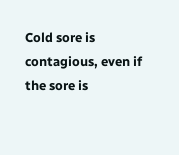Cold sore is contagious, even if the sore is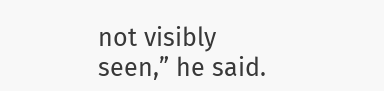not visibly seen,” he said.